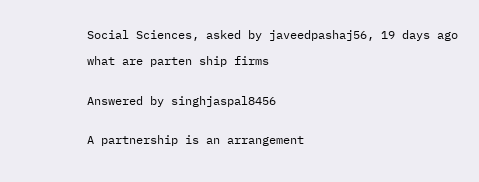Social Sciences, asked by javeedpashaj56, 19 days ago

what are parten ship firms


Answered by singhjaspal8456


A partnership is an arrangement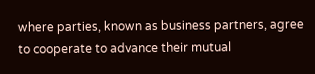where parties, known as business partners, agree to cooperate to advance their mutual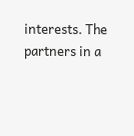interests. The partners in a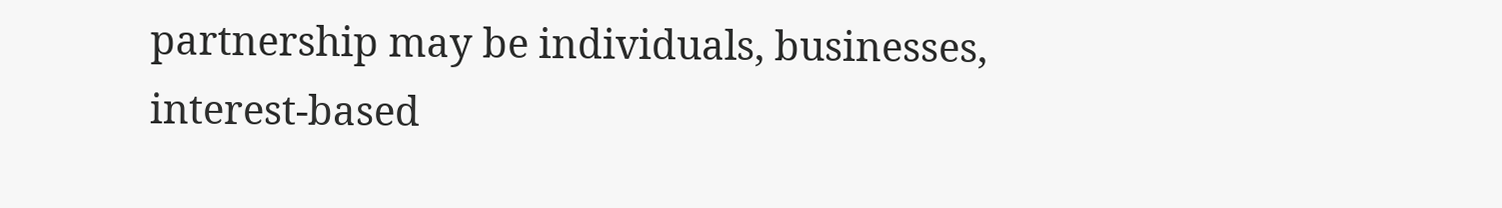partnership may be individuals, businesses, interest-based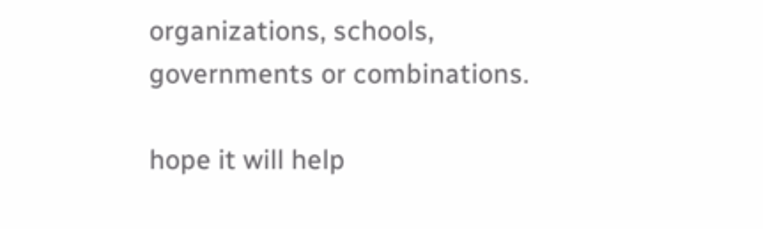organizations, schools, governments or combinations.

hope it will help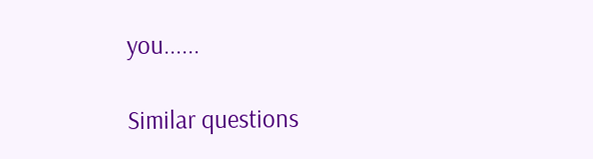you......

Similar questions